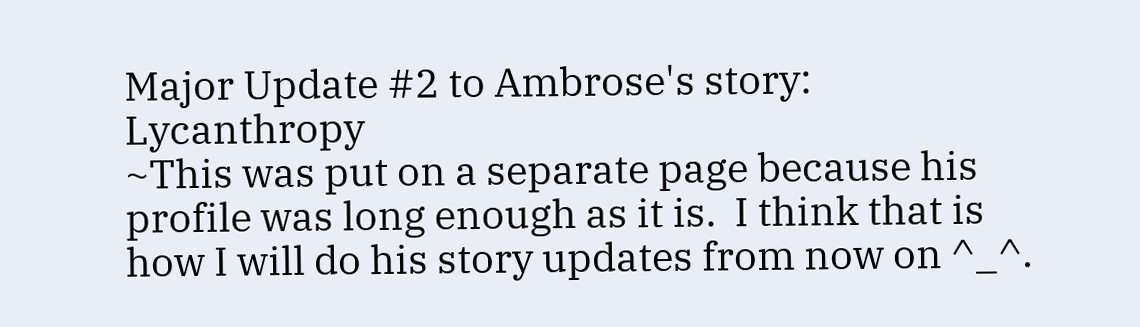Major Update #2 to Ambrose's story: Lycanthropy
~This was put on a separate page because his profile was long enough as it is.  I think that is how I will do his story updates from now on ^_^.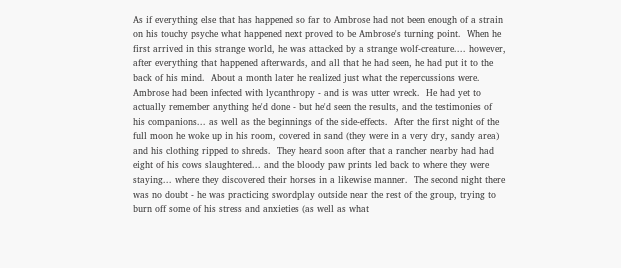As if everything else that has happened so far to Ambrose had not been enough of a strain on his touchy psyche what happened next proved to be Ambrose's turning point.  When he first arrived in this strange world, he was attacked by a strange wolf-creature.... however, after everything that happened afterwards, and all that he had seen, he had put it to the back of his mind.  About a month later he realized just what the repercussions were.  Ambrose had been infected with lycanthropy - and is was utter wreck.  He had yet to actually remember anything he'd done - but he'd seen the results, and the testimonies of his companions... as well as the beginnings of the side-effects.  After the first night of the full moon he woke up in his room, covered in sand (they were in a very dry, sandy area) and his clothing ripped to shreds.  They heard soon after that a rancher nearby had had eight of his cows slaughtered... and the bloody paw prints led back to where they were staying... where they discovered their horses in a likewise manner.  The second night there was no doubt - he was practicing swordplay outside near the rest of the group, trying to burn off some of his stress and anxieties (as well as what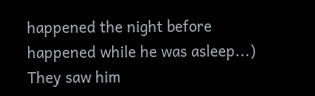happened the night before happened while he was asleep...)  They saw him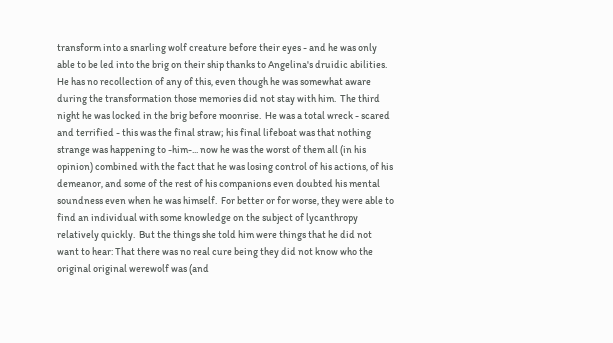transform into a snarling wolf creature before their eyes - and he was only able to be led into the brig on their ship thanks to Angelina's druidic abilities.  He has no recollection of any of this, even though he was somewhat aware during the transformation those memories did not stay with him.  The third night he was locked in the brig before moonrise.  He was a total wreck - scared and terrified - this was the final straw; his final lifeboat was that nothing strange was happening to -him-... now he was the worst of them all (in his opinion) combined with the fact that he was losing control of his actions, of his demeanor, and some of the rest of his companions even doubted his mental soundness even when he was himself.  For better or for worse, they were able to find an individual with some knowledge on the subject of lycanthropy relatively quickly.  But the things she told him were things that he did not want to hear: That there was no real cure being they did not know who the original original werewolf was (and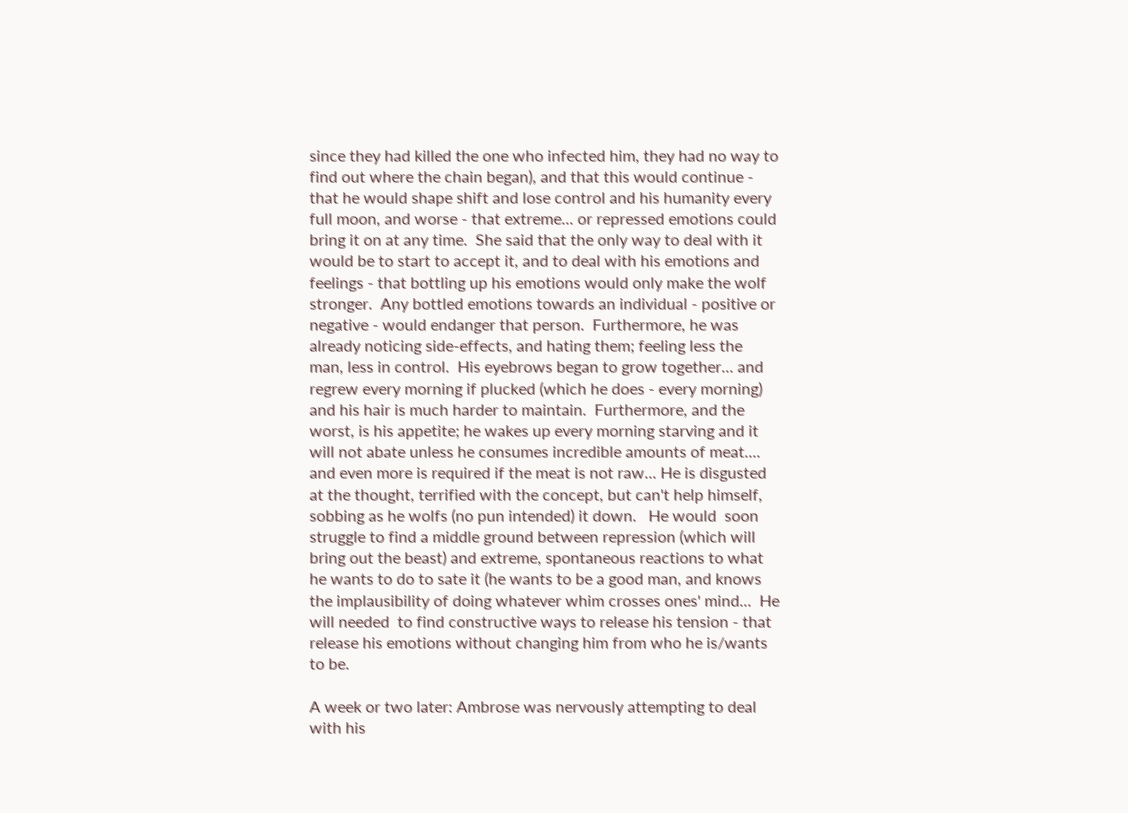since they had killed the one who infected him, they had no way to find out where the chain began), and that this would continue - that he would shape shift and lose control and his humanity every full moon, and worse - that extreme... or repressed emotions could bring it on at any time.  She said that the only way to deal with it would be to start to accept it, and to deal with his emotions and feelings - that bottling up his emotions would only make the wolf stronger.  Any bottled emotions towards an individual - positive or negative - would endanger that person.  Furthermore, he was already noticing side-effects, and hating them; feeling less the man, less in control.  His eyebrows began to grow together... and regrew every morning if plucked (which he does - every morning) and his hair is much harder to maintain.  Furthermore, and the worst, is his appetite; he wakes up every morning starving and it will not abate unless he consumes incredible amounts of meat.... and even more is required if the meat is not raw... He is disgusted at the thought, terrified with the concept, but can't help himself, sobbing as he wolfs (no pun intended) it down.   He would  soon struggle to find a middle ground between repression (which will bring out the beast) and extreme, spontaneous reactions to what he wants to do to sate it (he wants to be a good man, and knows the implausibility of doing whatever whim crosses ones' mind...  He will needed  to find constructive ways to release his tension - that release his emotions without changing him from who he is/wants to be.

A week or two later: Ambrose was nervously attempting to deal with his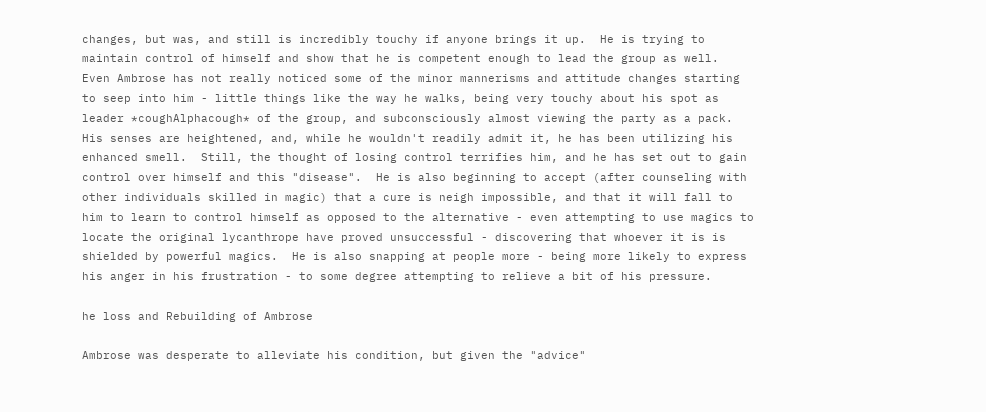changes, but was, and still is incredibly touchy if anyone brings it up.  He is trying to maintain control of himself and show that he is competent enough to lead the group as well.  Even Ambrose has not really noticed some of the minor mannerisms and attitude changes starting to seep into him - little things like the way he walks, being very touchy about his spot as leader *coughAlphacough* of the group, and subconsciously almost viewing the party as a pack.  His senses are heightened, and, while he wouldn't readily admit it, he has been utilizing his enhanced smell.  Still, the thought of losing control terrifies him, and he has set out to gain control over himself and this "disease".  He is also beginning to accept (after counseling with other individuals skilled in magic) that a cure is neigh impossible, and that it will fall to him to learn to control himself as opposed to the alternative - even attempting to use magics to locate the original lycanthrope have proved unsuccessful - discovering that whoever it is is shielded by powerful magics.  He is also snapping at people more - being more likely to express his anger in his frustration - to some degree attempting to relieve a bit of his pressure.

he loss and Rebuilding of Ambrose

Ambrose was desperate to alleviate his condition, but given the "advice"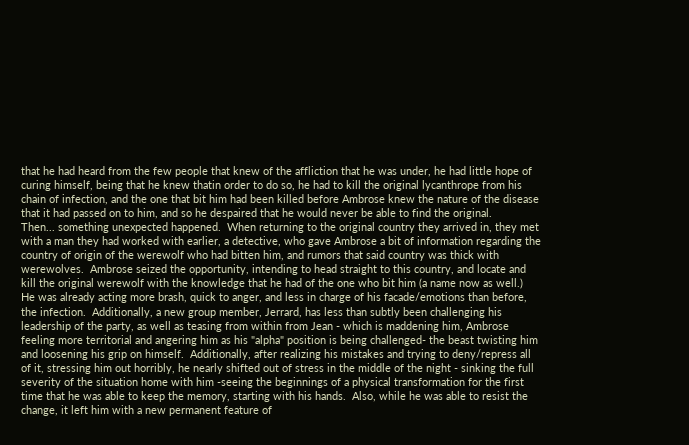that he had heard from the few people that knew of the affliction that he was under, he had little hope of curing himself, being that he knew thatin order to do so, he had to kill the original lycanthrope from his chain of infection, and the one that bit him had been killed before Ambrose knew the nature of the disease that it had passed on to him, and so he despaired that he would never be able to find the original.
Then... something unexpected happened.  When returning to the original country they arrived in, they met with a man they had worked with earlier, a detective, who gave Ambrose a bit of information regarding the country of origin of the werewolf who had bitten him, and rumors that said country was thick with werewolves.  Ambrose seized the opportunity, intending to head straight to this country, and locate and kill the original werewolf with the knowledge that he had of the one who bit him (a name now as well.)
He was already acting more brash, quick to anger, and less in charge of his facade/emotions than before, the infection.  Additionally, a new group member, Jerrard, has less than subtly been challenging his leadership of the party, as well as teasing from within from Jean - which is maddening him, Ambrose feeling more territorial and angering him as his "alpha" position is being challenged- the beast twisting him and loosening his grip on himself.  Additionally, after realizing his mistakes and trying to deny/repress all of it, stressing him out horribly, he nearly shifted out of stress in the middle of the night - sinking the full severity of the situation home with him -seeing the beginnings of a physical transformation for the first time that he was able to keep the memory, starting with his hands.  Also, while he was able to resist the change, it left him with a new permanent feature of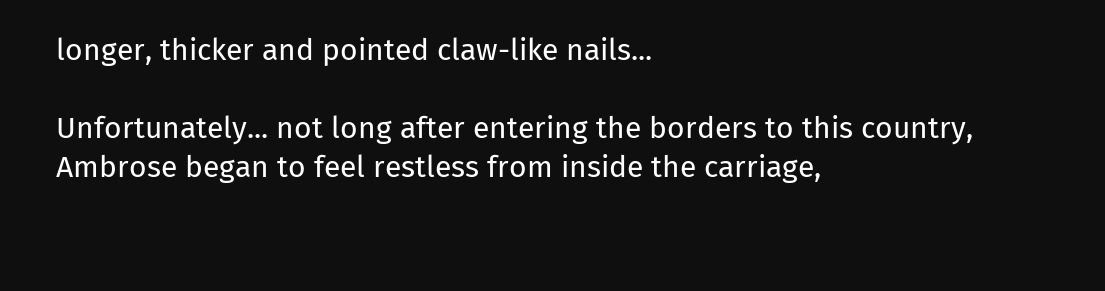longer, thicker and pointed claw-like nails...

Unfortunately... not long after entering the borders to this country, Ambrose began to feel restless from inside the carriage,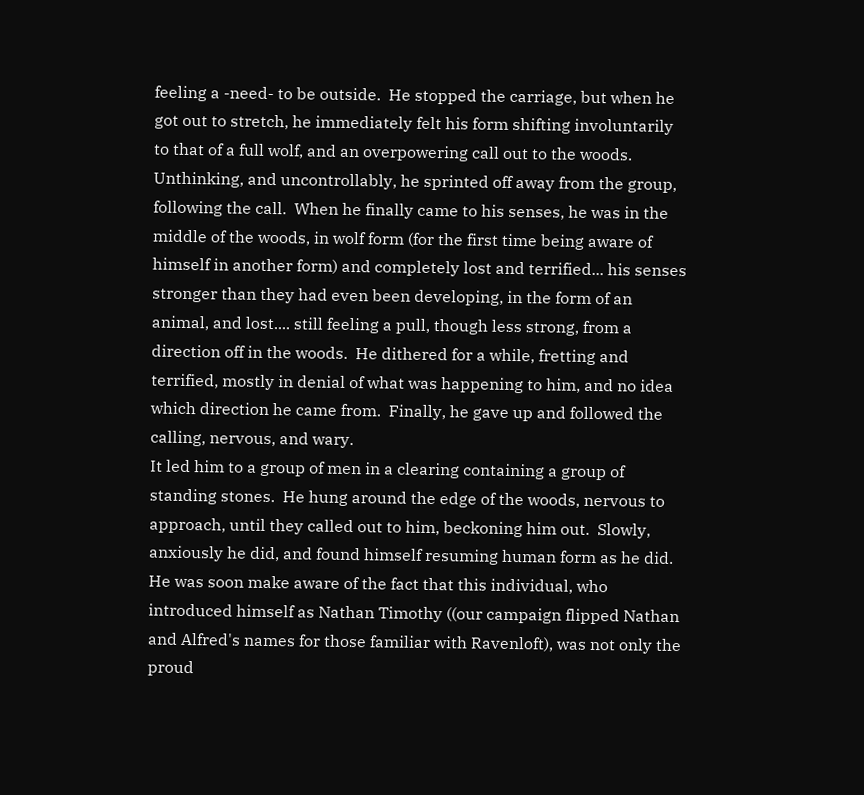feeling a -need- to be outside.  He stopped the carriage, but when he got out to stretch, he immediately felt his form shifting involuntarily to that of a full wolf, and an overpowering call out to the woods.  Unthinking, and uncontrollably, he sprinted off away from the group, following the call.  When he finally came to his senses, he was in the middle of the woods, in wolf form (for the first time being aware of himself in another form) and completely lost and terrified... his senses stronger than they had even been developing, in the form of an animal, and lost.... still feeling a pull, though less strong, from a direction off in the woods.  He dithered for a while, fretting and terrified, mostly in denial of what was happening to him, and no idea which direction he came from.  Finally, he gave up and followed the calling, nervous, and wary.
It led him to a group of men in a clearing containing a group of standing stones.  He hung around the edge of the woods, nervous to approach, until they called out to him, beckoning him out.  Slowly, anxiously he did, and found himself resuming human form as he did.
He was soon make aware of the fact that this individual, who introduced himself as Nathan Timothy ((our campaign flipped Nathan and Alfred's names for those familiar with Ravenloft), was not only the proud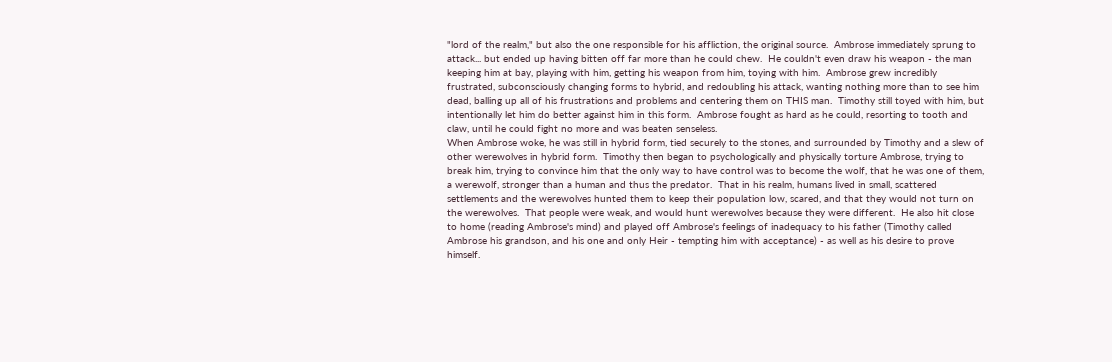"lord of the realm," but also the one responsible for his affliction, the original source.  Ambrose immediately sprung to attack... but ended up having bitten off far more than he could chew.  He couldn't even draw his weapon - the man keeping him at bay, playing with him, getting his weapon from him, toying with him.  Ambrose grew incredibly frustrated, subconsciously changing forms to hybrid, and redoubling his attack, wanting nothing more than to see him dead, balling up all of his frustrations and problems and centering them on THIS man.  Timothy still toyed with him, but intentionally let him do better against him in this form.  Ambrose fought as hard as he could, resorting to tooth and claw, until he could fight no more and was beaten senseless.
When Ambrose woke, he was still in hybrid form, tied securely to the stones, and surrounded by Timothy and a slew of other werewolves in hybrid form.  Timothy then began to psychologically and physically torture Ambrose, trying to break him, trying to convince him that the only way to have control was to become the wolf, that he was one of them, a werewolf, stronger than a human and thus the predator.  That in his realm, humans lived in small, scattered settlements and the werewolves hunted them to keep their population low, scared, and that they would not turn on the werewolves.  That people were weak, and would hunt werewolves because they were different.  He also hit close to home (reading Ambrose's mind) and played off Ambrose's feelings of inadequacy to his father (Timothy called Ambrose his grandson, and his one and only Heir - tempting him with acceptance) - as well as his desire to prove himself.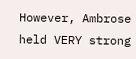However, Ambrose held VERY strong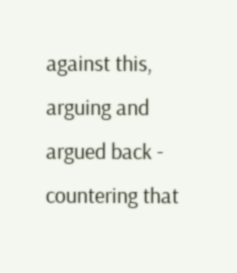against this, arguing and argued back - countering that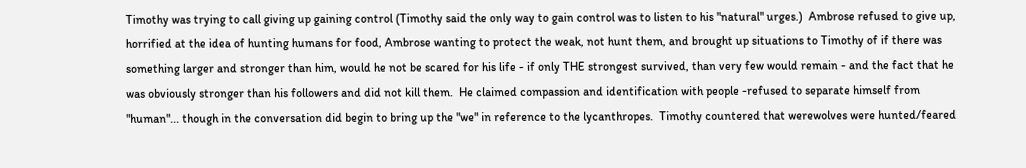Timothy was trying to call giving up gaining control (Timothy said the only way to gain control was to listen to his "natural" urges.)  Ambrose refused to give up, horrified at the idea of hunting humans for food, Ambrose wanting to protect the weak, not hunt them, and brought up situations to Timothy of if there was something larger and stronger than him, would he not be scared for his life - if only THE strongest survived, than very few would remain - and the fact that he was obviously stronger than his followers and did not kill them.  He claimed compassion and identification with people -refused to separate himself from "human"... though in the conversation did begin to bring up the "we" in reference to the lycanthropes.  Timothy countered that werewolves were hunted/feared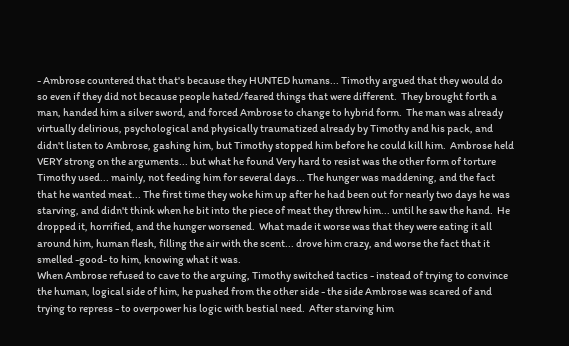- Ambrose countered that that's because they HUNTED humans... Timothy argued that they would do so even if they did not because people hated/feared things that were different.  They brought forth a man, handed him a silver sword, and forced Ambrose to change to hybrid form.  The man was already virtually delirious, psychological and physically traumatized already by Timothy and his pack, and didn't listen to Ambrose, gashing him, but Timothy stopped him before he could kill him.  Ambrose held VERY strong on the arguments... but what he found Very hard to resist was the other form of torture Timothy used... mainly, not feeding him for several days... The hunger was maddening, and the fact that he wanted meat... The first time they woke him up after he had been out for nearly two days he was starving, and didn't think when he bit into the piece of meat they threw him... until he saw the hand.  He dropped it, horrified, and the hunger worsened.  What made it worse was that they were eating it all around him, human flesh, filling the air with the scent... drove him crazy, and worse the fact that it smelled -good- to him, knowing what it was.
When Ambrose refused to cave to the arguing, Timothy switched tactics - instead of trying to convince the human, logical side of him, he pushed from the other side - the side Ambrose was scared of and trying to repress - to overpower his logic with bestial need.  After starving him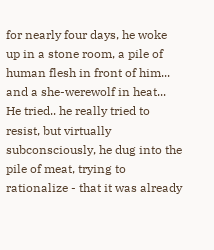for nearly four days, he woke up in a stone room, a pile of human flesh in front of him... and a she-werewolf in heat...  He tried.. he really tried to resist, but virtually subconsciously, he dug into the pile of meat, trying to rationalize - that it was already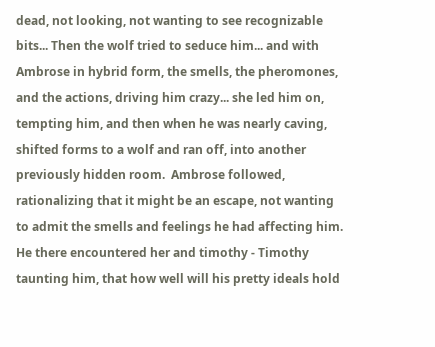dead, not looking, not wanting to see recognizable bits... Then the wolf tried to seduce him... and with Ambrose in hybrid form, the smells, the pheromones, and the actions, driving him crazy... she led him on, tempting him, and then when he was nearly caving, shifted forms to a wolf and ran off, into another previously hidden room.  Ambrose followed, rationalizing that it might be an escape, not wanting to admit the smells and feelings he had affecting him.  He there encountered her and timothy - Timothy taunting him, that how well will his pretty ideals hold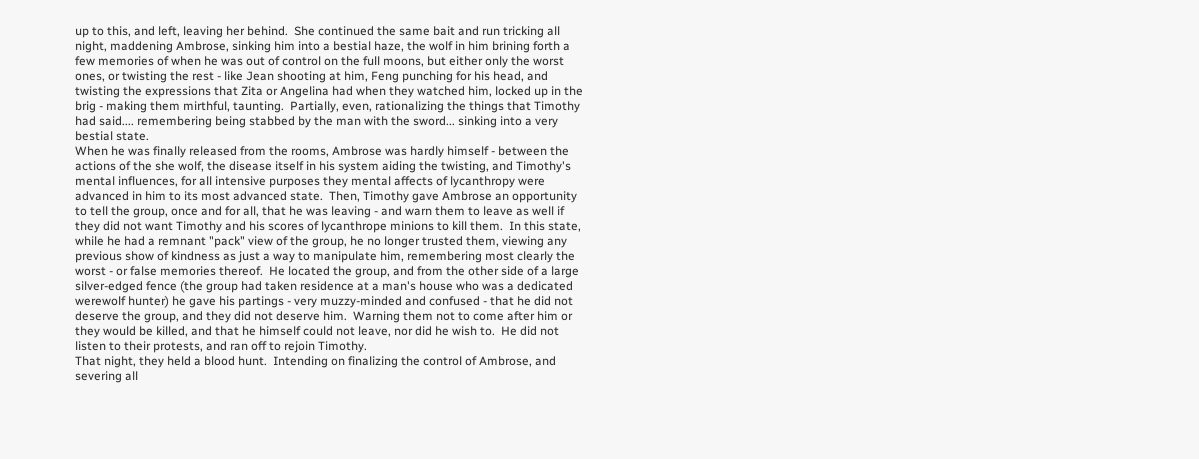up to this, and left, leaving her behind.  She continued the same bait and run tricking all night, maddening Ambrose, sinking him into a bestial haze, the wolf in him brining forth a few memories of when he was out of control on the full moons, but either only the worst ones, or twisting the rest - like Jean shooting at him, Feng punching for his head, and twisting the expressions that Zita or Angelina had when they watched him, locked up in the brig - making them mirthful, taunting.  Partially, even, rationalizing the things that Timothy had said.... remembering being stabbed by the man with the sword... sinking into a very bestial state.
When he was finally released from the rooms, Ambrose was hardly himself - between the actions of the she wolf, the disease itself in his system aiding the twisting, and Timothy's mental influences, for all intensive purposes they mental affects of lycanthropy were advanced in him to its most advanced state.  Then, Timothy gave Ambrose an opportunity to tell the group, once and for all, that he was leaving - and warn them to leave as well if they did not want Timothy and his scores of lycanthrope minions to kill them.  In this state, while he had a remnant "pack" view of the group, he no longer trusted them, viewing any previous show of kindness as just a way to manipulate him, remembering most clearly the worst - or false memories thereof.  He located the group, and from the other side of a large silver-edged fence (the group had taken residence at a man's house who was a dedicated werewolf hunter) he gave his partings - very muzzy-minded and confused - that he did not deserve the group, and they did not deserve him.  Warning them not to come after him or they would be killed, and that he himself could not leave, nor did he wish to.  He did not listen to their protests, and ran off to rejoin Timothy.
That night, they held a blood hunt.  Intending on finalizing the control of Ambrose, and severing all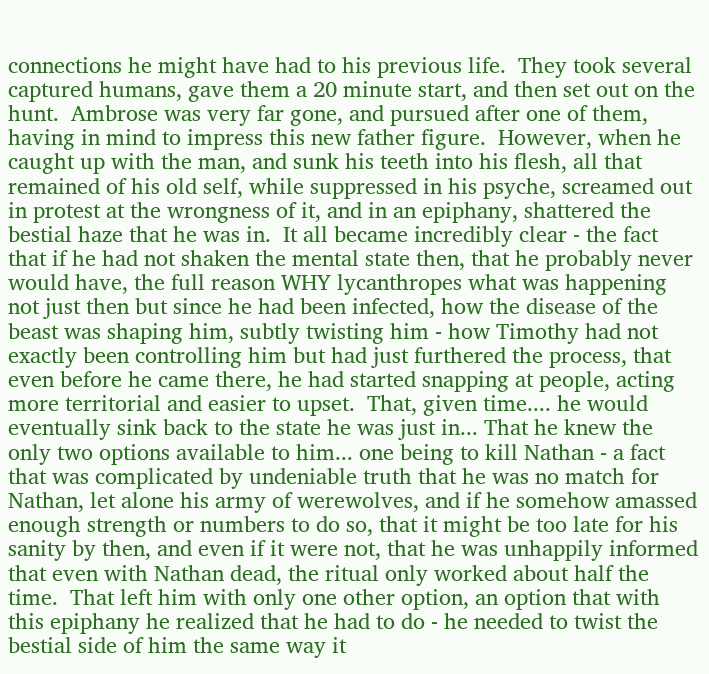connections he might have had to his previous life.  They took several captured humans, gave them a 20 minute start, and then set out on the hunt.  Ambrose was very far gone, and pursued after one of them, having in mind to impress this new father figure.  However, when he caught up with the man, and sunk his teeth into his flesh, all that remained of his old self, while suppressed in his psyche, screamed out in protest at the wrongness of it, and in an epiphany, shattered the bestial haze that he was in.  It all became incredibly clear - the fact that if he had not shaken the mental state then, that he probably never would have, the full reason WHY lycanthropes what was happening not just then but since he had been infected, how the disease of the beast was shaping him, subtly twisting him - how Timothy had not exactly been controlling him but had just furthered the process, that even before he came there, he had started snapping at people, acting more territorial and easier to upset.  That, given time.... he would eventually sink back to the state he was just in... That he knew the only two options available to him... one being to kill Nathan - a fact that was complicated by undeniable truth that he was no match for Nathan, let alone his army of werewolves, and if he somehow amassed enough strength or numbers to do so, that it might be too late for his sanity by then, and even if it were not, that he was unhappily informed that even with Nathan dead, the ritual only worked about half the time.  That left him with only one other option, an option that with this epiphany he realized that he had to do - he needed to twist the bestial side of him the same way it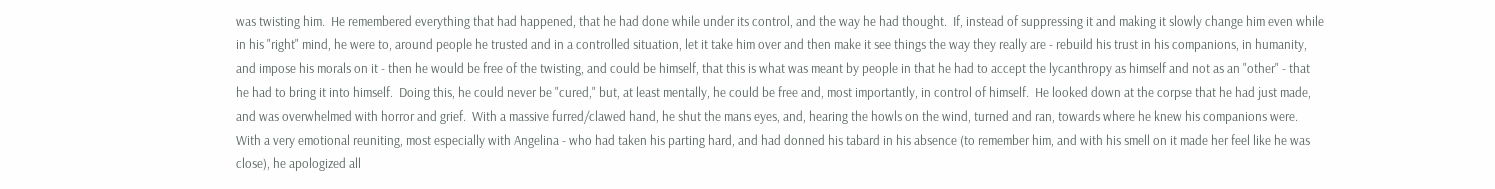was twisting him.  He remembered everything that had happened, that he had done while under its control, and the way he had thought.  If, instead of suppressing it and making it slowly change him even while in his "right" mind, he were to, around people he trusted and in a controlled situation, let it take him over and then make it see things the way they really are - rebuild his trust in his companions, in humanity, and impose his morals on it - then he would be free of the twisting, and could be himself, that this is what was meant by people in that he had to accept the lycanthropy as himself and not as an "other" - that he had to bring it into himself.  Doing this, he could never be "cured," but, at least mentally, he could be free and, most importantly, in control of himself.  He looked down at the corpse that he had just made, and was overwhelmed with horror and grief.  With a massive furred/clawed hand, he shut the mans eyes, and, hearing the howls on the wind, turned and ran, towards where he knew his companions were.
With a very emotional reuniting, most especially with Angelina - who had taken his parting hard, and had donned his tabard in his absence (to remember him, and with his smell on it made her feel like he was close), he apologized all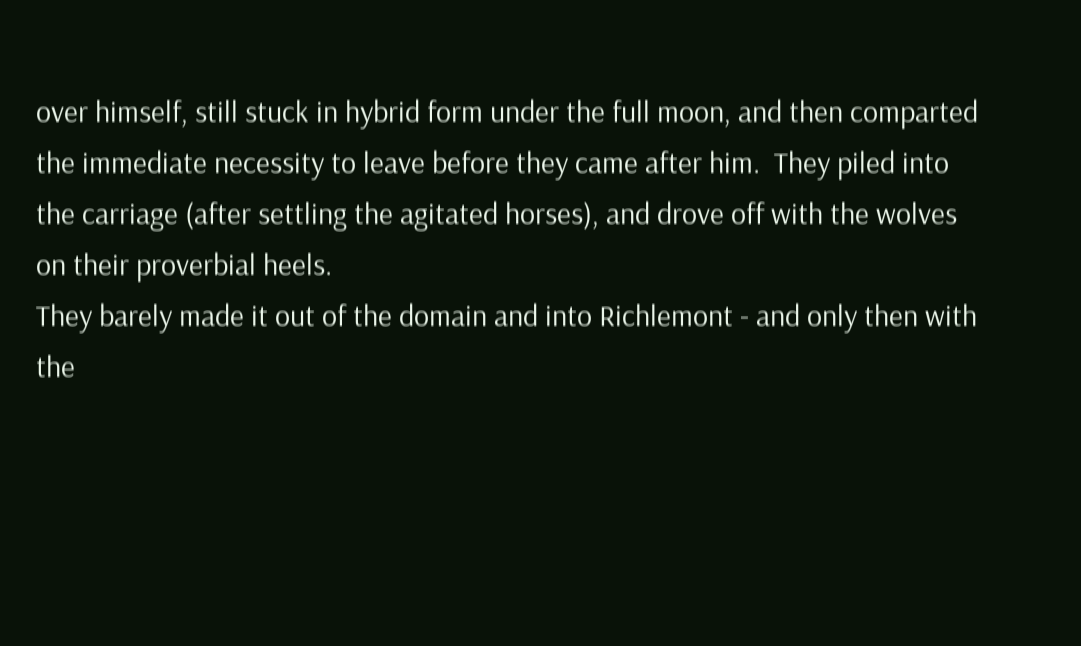over himself, still stuck in hybrid form under the full moon, and then comparted the immediate necessity to leave before they came after him.  They piled into the carriage (after settling the agitated horses), and drove off with the wolves on their proverbial heels.
They barely made it out of the domain and into Richlemont - and only then with the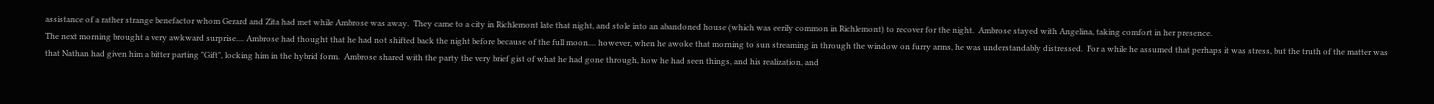assistance of a rather strange benefactor whom Gerard and Zita had met while Ambrose was away.  They came to a city in Richlemont late that night, and stole into an abandoned house (which was eerily common in Richlemont) to recover for the night.  Ambrose stayed with Angelina, taking comfort in her presence.
The next morning brought a very awkward surprise.... Ambrose had thought that he had not shifted back the night before because of the full moon.... however, when he awoke that morning to sun streaming in through the window on furry arms, he was understandably distressed.  For a while he assumed that perhaps it was stress, but the truth of the matter was that Nathan had given him a bitter parting "Gift", locking him in the hybrid form.  Ambrose shared with the party the very brief gist of what he had gone through, how he had seen things, and his realization, and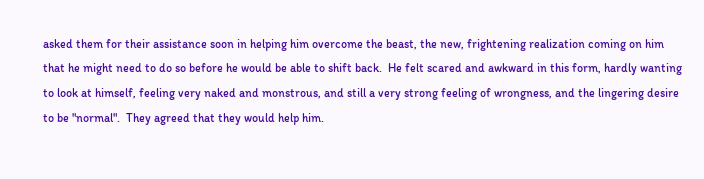asked them for their assistance soon in helping him overcome the beast, the new, frightening realization coming on him that he might need to do so before he would be able to shift back.  He felt scared and awkward in this form, hardly wanting to look at himself, feeling very naked and monstrous, and still a very strong feeling of wrongness, and the lingering desire to be "normal".  They agreed that they would help him.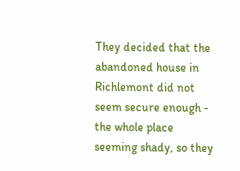They decided that the abandoned house in Richlemont did not seem secure enough - the whole place seeming shady, so they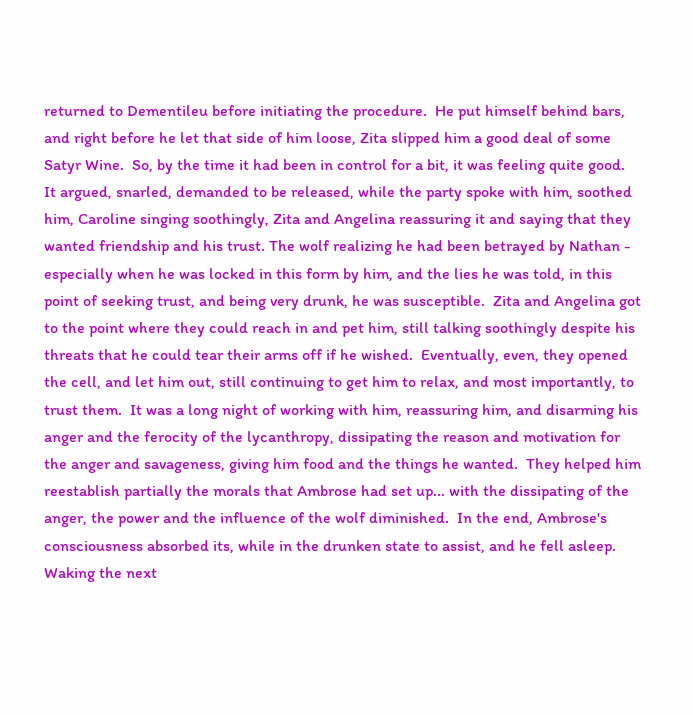returned to Dementileu before initiating the procedure.  He put himself behind bars, and right before he let that side of him loose, Zita slipped him a good deal of some Satyr Wine.  So, by the time it had been in control for a bit, it was feeling quite good.  It argued, snarled, demanded to be released, while the party spoke with him, soothed him, Caroline singing soothingly, Zita and Angelina reassuring it and saying that they wanted friendship and his trust. The wolf realizing he had been betrayed by Nathan - especially when he was locked in this form by him, and the lies he was told, in this point of seeking trust, and being very drunk, he was susceptible.  Zita and Angelina got to the point where they could reach in and pet him, still talking soothingly despite his threats that he could tear their arms off if he wished.  Eventually, even, they opened the cell, and let him out, still continuing to get him to relax, and most importantly, to trust them.  It was a long night of working with him, reassuring him, and disarming his anger and the ferocity of the lycanthropy, dissipating the reason and motivation for the anger and savageness, giving him food and the things he wanted.  They helped him reestablish partially the morals that Ambrose had set up... with the dissipating of the anger, the power and the influence of the wolf diminished.  In the end, Ambrose's consciousness absorbed its, while in the drunken state to assist, and he fell asleep.  Waking the next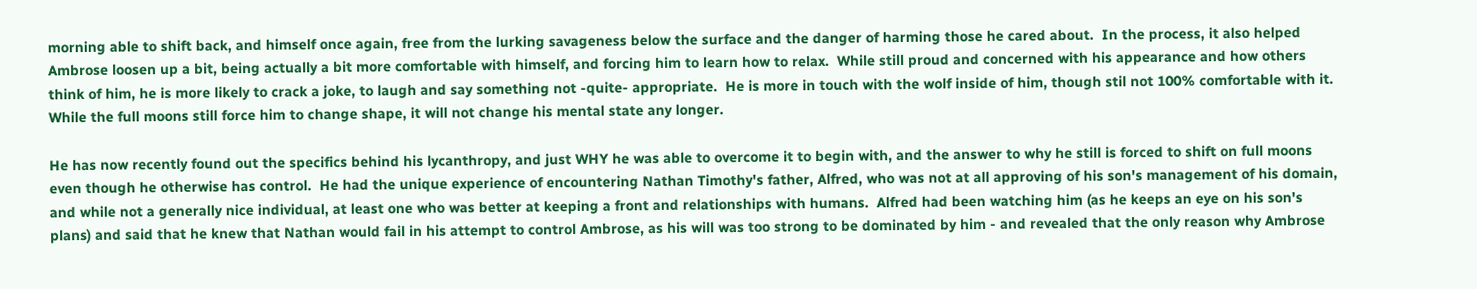morning able to shift back, and himself once again, free from the lurking savageness below the surface and the danger of harming those he cared about.  In the process, it also helped Ambrose loosen up a bit, being actually a bit more comfortable with himself, and forcing him to learn how to relax.  While still proud and concerned with his appearance and how others think of him, he is more likely to crack a joke, to laugh and say something not -quite- appropriate.  He is more in touch with the wolf inside of him, though stil not 100% comfortable with it.
While the full moons still force him to change shape, it will not change his mental state any longer.

He has now recently found out the specifics behind his lycanthropy, and just WHY he was able to overcome it to begin with, and the answer to why he still is forced to shift on full moons even though he otherwise has control.  He had the unique experience of encountering Nathan Timothy's father, Alfred, who was not at all approving of his son's management of his domain, and while not a generally nice individual, at least one who was better at keeping a front and relationships with humans.  Alfred had been watching him (as he keeps an eye on his son's plans) and said that he knew that Nathan would fail in his attempt to control Ambrose, as his will was too strong to be dominated by him - and revealed that the only reason why Ambrose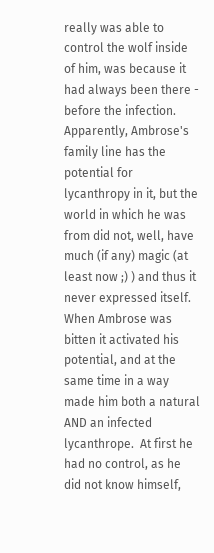really was able to control the wolf inside of him, was because it had always been there - before the infection.  Apparently, Ambrose's family line has the potential for lycanthropy in it, but the world in which he was from did not, well, have much (if any) magic (at least now ;) ) and thus it never expressed itself.  When Ambrose was bitten it activated his potential, and at the same time in a way made him both a natural AND an infected lycanthrope.  At first he had no control, as he did not know himself,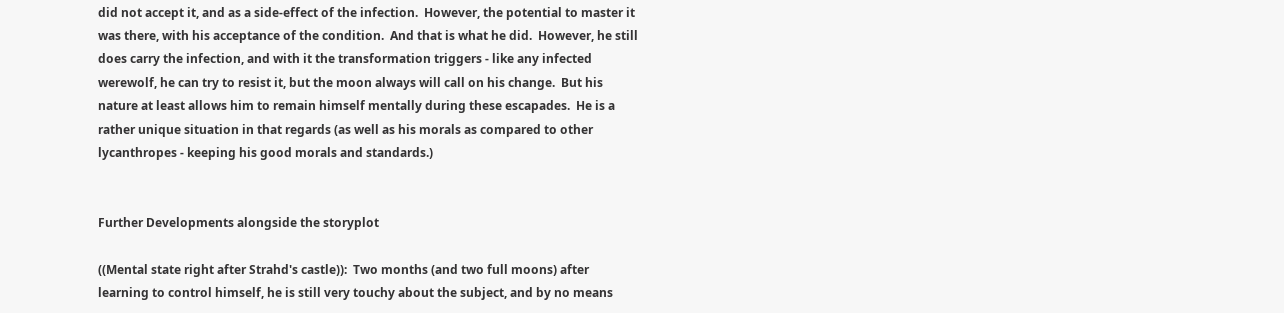did not accept it, and as a side-effect of the infection.  However, the potential to master it was there, with his acceptance of the condition.  And that is what he did.  However, he still does carry the infection, and with it the transformation triggers - like any infected werewolf, he can try to resist it, but the moon always will call on his change.  But his nature at least allows him to remain himself mentally during these escapades.  He is a rather unique situation in that regards (as well as his morals as compared to other lycanthropes - keeping his good morals and standards.)


Further Developments alongside the storyplot

((Mental state right after Strahd's castle)):  Two months (and two full moons) after learning to control himself, he is still very touchy about the subject, and by no means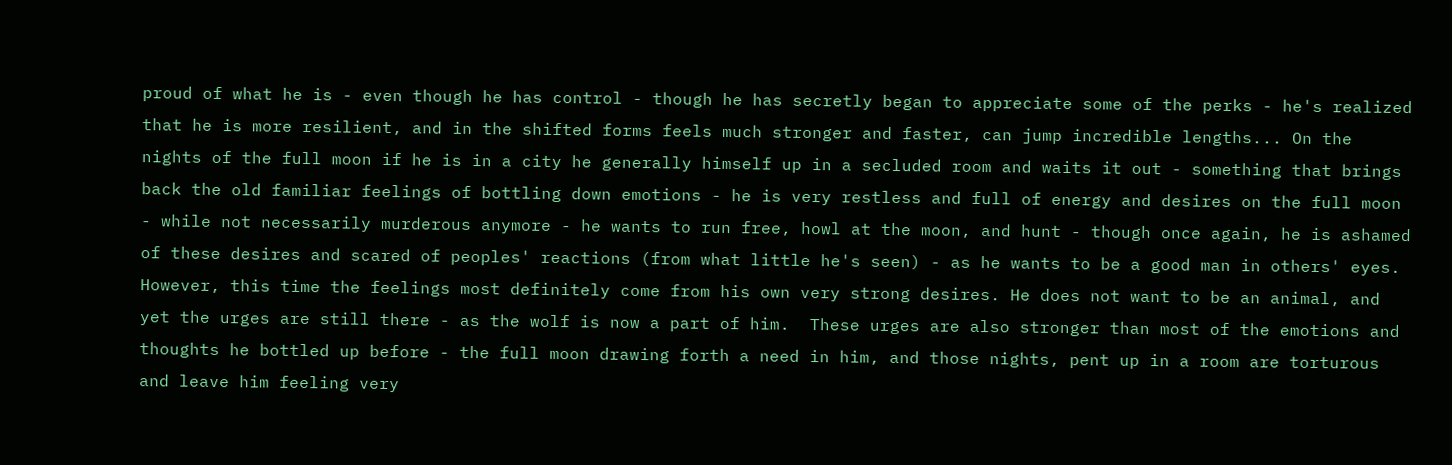proud of what he is - even though he has control - though he has secretly began to appreciate some of the perks - he's realized that he is more resilient, and in the shifted forms feels much stronger and faster, can jump incredible lengths... On the nights of the full moon if he is in a city he generally himself up in a secluded room and waits it out - something that brings back the old familiar feelings of bottling down emotions - he is very restless and full of energy and desires on the full moon - while not necessarily murderous anymore - he wants to run free, howl at the moon, and hunt - though once again, he is ashamed of these desires and scared of peoples' reactions (from what little he's seen) - as he wants to be a good man in others' eyes.  However, this time the feelings most definitely come from his own very strong desires. He does not want to be an animal, and yet the urges are still there - as the wolf is now a part of him.  These urges are also stronger than most of the emotions and thoughts he bottled up before - the full moon drawing forth a need in him, and those nights, pent up in a room are torturous and leave him feeling very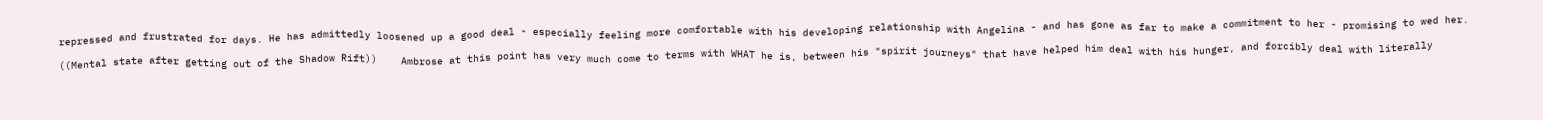repressed and frustrated for days. He has admittedly loosened up a good deal - especially feeling more comfortable with his developing relationship with Angelina - and has gone as far to make a commitment to her - promising to wed her.

((Mental state after getting out of the Shadow Rift))    Ambrose at this point has very much come to terms with WHAT he is, between his "spirit journeys" that have helped him deal with his hunger, and forcibly deal with literally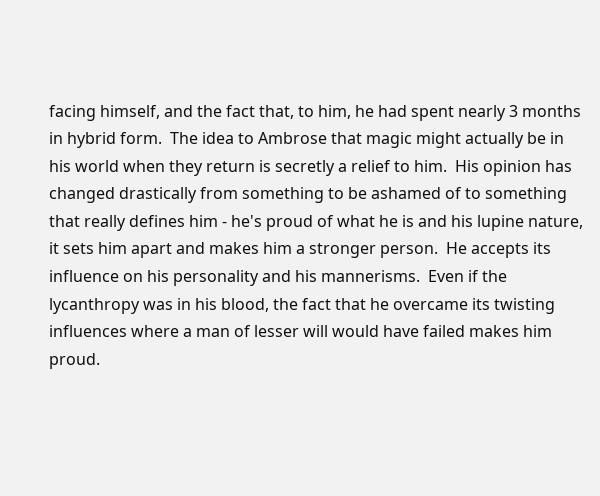facing himself, and the fact that, to him, he had spent nearly 3 months in hybrid form.  The idea to Ambrose that magic might actually be in his world when they return is secretly a relief to him.  His opinion has changed drastically from something to be ashamed of to something that really defines him - he's proud of what he is and his lupine nature, it sets him apart and makes him a stronger person.  He accepts its influence on his personality and his mannerisms.  Even if the lycanthropy was in his blood, the fact that he overcame its twisting influences where a man of lesser will would have failed makes him proud.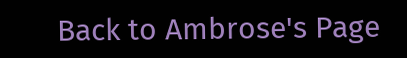Back to Ambrose's Page